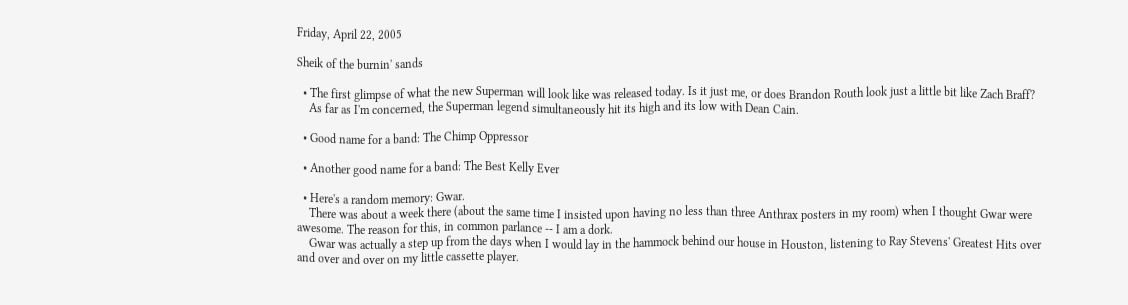Friday, April 22, 2005

Sheik of the burnin' sands

  • The first glimpse of what the new Superman will look like was released today. Is it just me, or does Brandon Routh look just a little bit like Zach Braff?
    As far as I'm concerned, the Superman legend simultaneously hit its high and its low with Dean Cain.

  • Good name for a band: The Chimp Oppressor

  • Another good name for a band: The Best Kelly Ever

  • Here's a random memory: Gwar.
    There was about a week there (about the same time I insisted upon having no less than three Anthrax posters in my room) when I thought Gwar were awesome. The reason for this, in common parlance -- I am a dork.
    Gwar was actually a step up from the days when I would lay in the hammock behind our house in Houston, listening to Ray Stevens' Greatest Hits over and over and over on my little cassette player.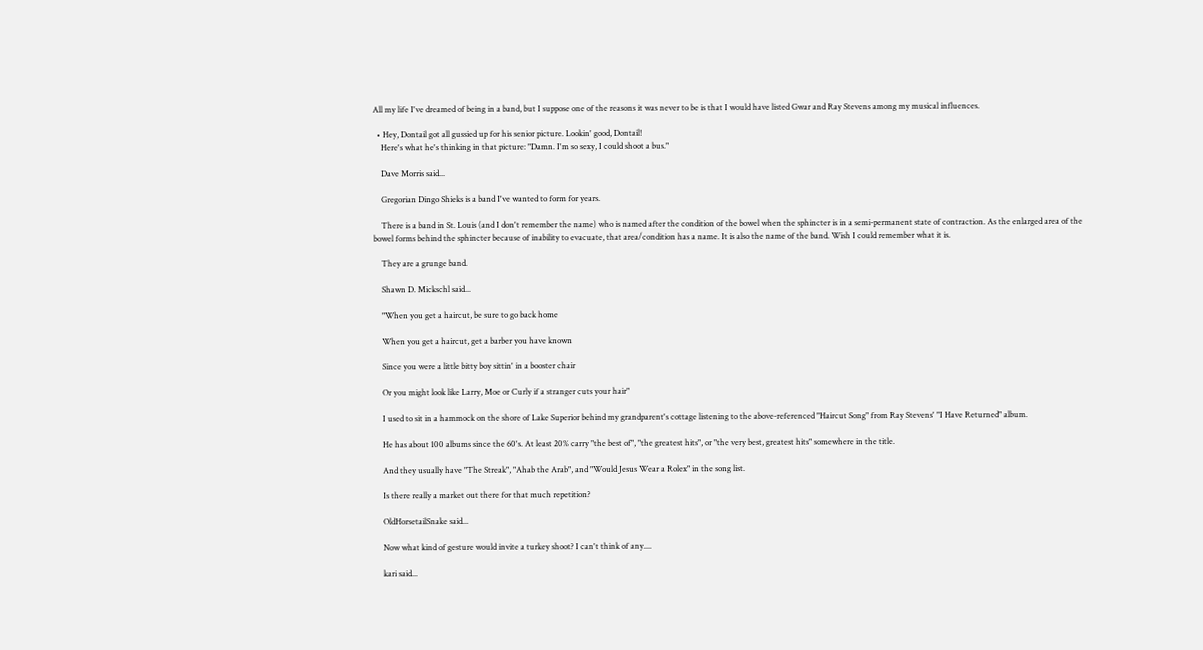All my life I've dreamed of being in a band, but I suppose one of the reasons it was never to be is that I would have listed Gwar and Ray Stevens among my musical influences.

  • Hey, Dontail got all gussied up for his senior picture. Lookin' good, Dontail!
    Here's what he's thinking in that picture: "Damn. I'm so sexy, I could shoot a bus."

    Dave Morris said...

    Gregorian Dingo Shieks is a band I've wanted to form for years.

    There is a band in St. Louis (and I don't remember the name) who is named after the condition of the bowel when the sphincter is in a semi-permanent state of contraction. As the enlarged area of the bowel forms behind the sphincter because of inability to evacuate, that area/condition has a name. It is also the name of the band. Wish I could remember what it is.

    They are a grunge band.

    Shawn D. Mickschl said...

    "When you get a haircut, be sure to go back home

    When you get a haircut, get a barber you have known

    Since you were a little bitty boy sittin' in a booster chair

    Or you might look like Larry, Moe or Curly if a stranger cuts your hair"

    I used to sit in a hammock on the shore of Lake Superior behind my grandparent's cottage listening to the above-referenced "Haircut Song" from Ray Stevens' "I Have Returned" album.

    He has about 100 albums since the 60's. At least 20% carry "the best of", "the greatest hits", or "the very best, greatest hits" somewhere in the title.

    And they usually have "The Streak", "Ahab the Arab", and "Would Jesus Wear a Rolex" in the song list.

    Is there really a market out there for that much repetition?

    OldHorsetailSnake said...

    Now what kind of gesture would invite a turkey shoot? I can't think of any....

    kari said...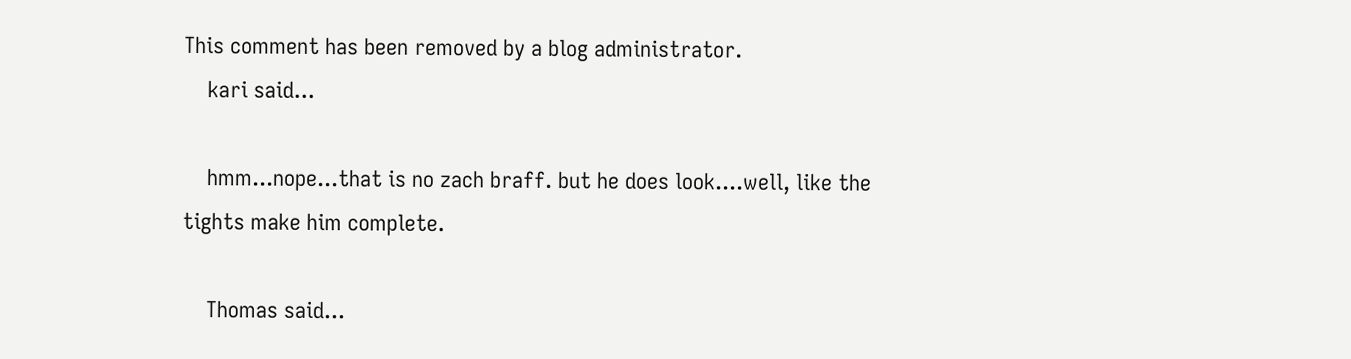This comment has been removed by a blog administrator.
    kari said...

    hmm...nope...that is no zach braff. but he does look....well, like the tights make him complete.

    Thomas said...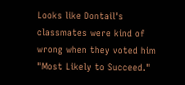Looks like Dontail's classmates were kind of wrong when they voted him "Most Likely to Succeed."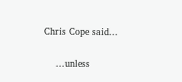Chris Cope said...

    ...unless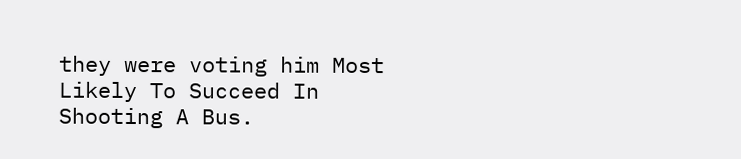they were voting him Most Likely To Succeed In Shooting A Bus.